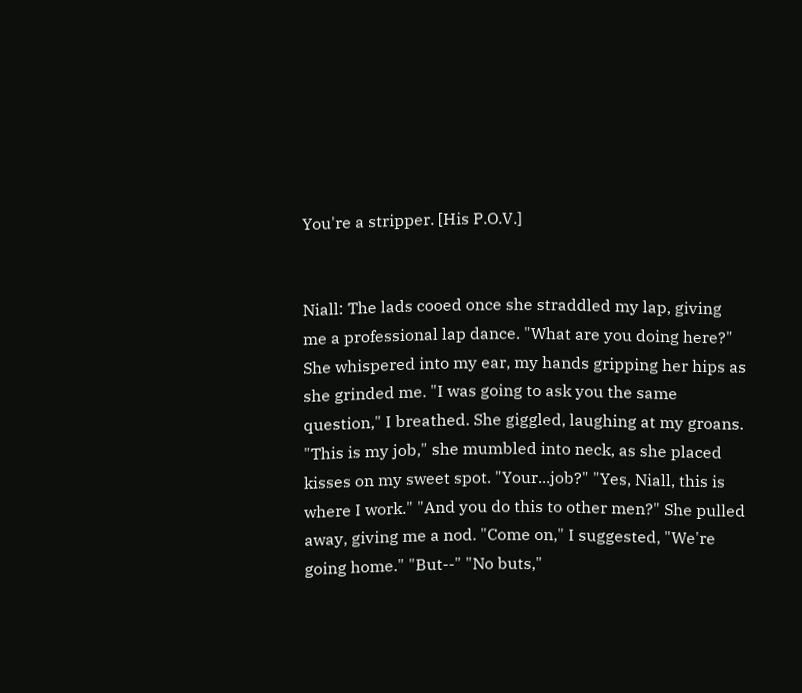You're a stripper. [His P.O.V.]


Niall: The lads cooed once she straddled my lap, giving me a professional lap dance. "What are you doing here?" She whispered into my ear, my hands gripping her hips as she grinded me. "I was going to ask you the same question," I breathed. She giggled, laughing at my groans. "This is my job," she mumbled into neck, as she placed kisses on my sweet spot. "Your...job?" "Yes, Niall, this is where I work." "And you do this to other men?" She pulled away, giving me a nod. "Come on," I suggested, "We're going home." "But--" "No buts,"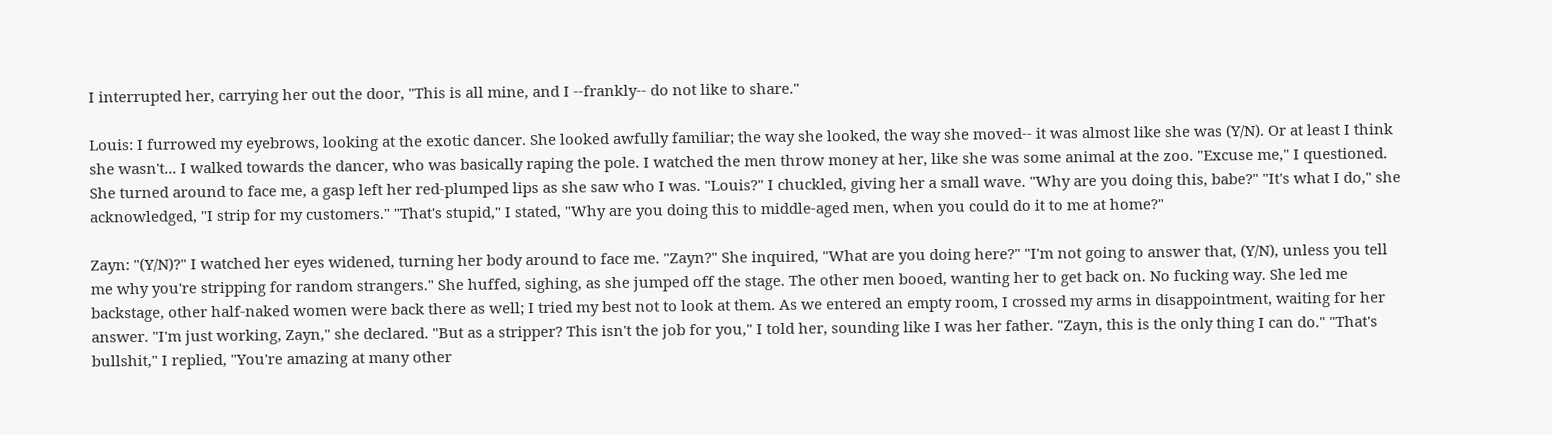I interrupted her, carrying her out the door, "This is all mine, and I --frankly-- do not like to share."

Louis: I furrowed my eyebrows, looking at the exotic dancer. She looked awfully familiar; the way she looked, the way she moved-- it was almost like she was (Y/N). Or at least I think she wasn't... I walked towards the dancer, who was basically raping the pole. I watched the men throw money at her, like she was some animal at the zoo. "Excuse me," I questioned. She turned around to face me, a gasp left her red-plumped lips as she saw who I was. "Louis?" I chuckled, giving her a small wave. "Why are you doing this, babe?" "It's what I do," she acknowledged, "I strip for my customers." "That's stupid," I stated, "Why are you doing this to middle-aged men, when you could do it to me at home?"

Zayn: "(Y/N)?" I watched her eyes widened, turning her body around to face me. "Zayn?" She inquired, "What are you doing here?" "I'm not going to answer that, (Y/N), unless you tell me why you're stripping for random strangers." She huffed, sighing, as she jumped off the stage. The other men booed, wanting her to get back on. No fucking way. She led me backstage, other half-naked women were back there as well; I tried my best not to look at them. As we entered an empty room, I crossed my arms in disappointment, waiting for her answer. "I'm just working, Zayn," she declared. "But as a stripper? This isn't the job for you," I told her, sounding like I was her father. "Zayn, this is the only thing I can do." "That's bullshit," I replied, "You're amazing at many other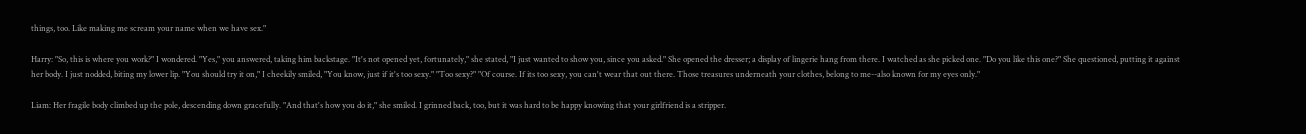things, too. Like making me scream your name when we have sex."

Harry: "So, this is where you work?" I wondered. "Yes," you answered, taking him backstage. "It's not opened yet, fortunately," she stated, "I just wanted to show you, since you asked." She opened the dresser; a display of lingerie hang from there. I watched as she picked one. "Do you like this one?" She questioned, putting it against her body. I just nodded, biting my lower lip. "You should try it on," I cheekily smiled, "You know, just if it's too sexy." "Too sexy?" "Of course. If its too sexy, you can't wear that out there. Those treasures underneath your clothes, belong to me--also known for my eyes only."

Liam: Her fragile body climbed up the pole, descending down gracefully. "And that's how you do it," she smiled. I grinned back, too, but it was hard to be happy knowing that your girlfriend is a stripper.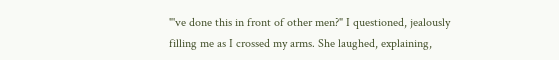"'ve done this in front of other men?" I questioned, jealously filling me as I crossed my arms. She laughed, explaining,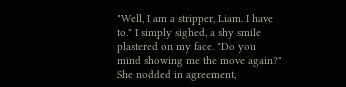"Well, I am a stripper, Liam. I have to." I simply sighed, a shy smile plastered on my face. "Do you mind showing me the move again?" She nodded in agreement,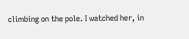climbing on the pole. I watched her, in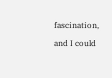fascination, and I could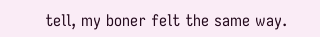tell, my boner felt the same way.